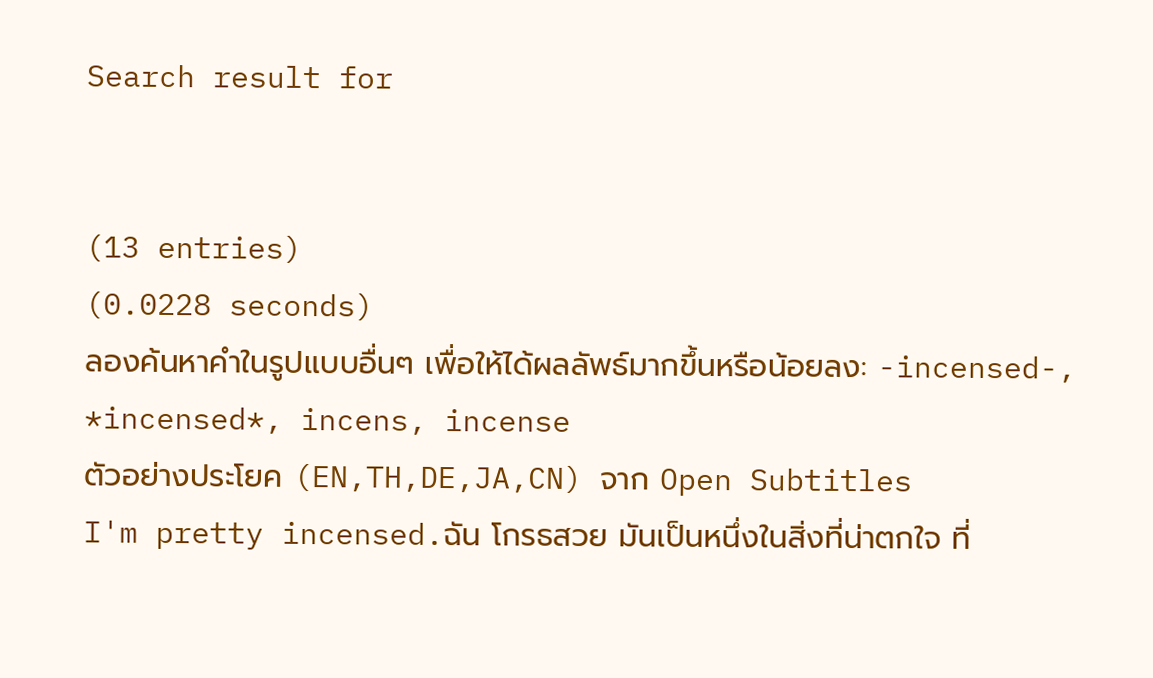Search result for


(13 entries)
(0.0228 seconds)
ลองค้นหาคำในรูปแบบอื่นๆ เพื่อให้ได้ผลลัพธ์มากขึ้นหรือน้อยลง: -incensed-, *incensed*, incens, incense
ตัวอย่างประโยค (EN,TH,DE,JA,CN) จาก Open Subtitles
I'm pretty incensed.ฉัน โกรธสวย มันเป็นหนึ่งในสิ่งที่น่าตกใจ ที่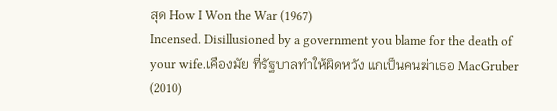สุด How I Won the War (1967)
Incensed. Disillusioned by a government you blame for the death of your wife.เคืองมัย ที่รัฐบาลทำให้ผิดหวัง แกเป็นคนฆ่าเธอ MacGruber (2010)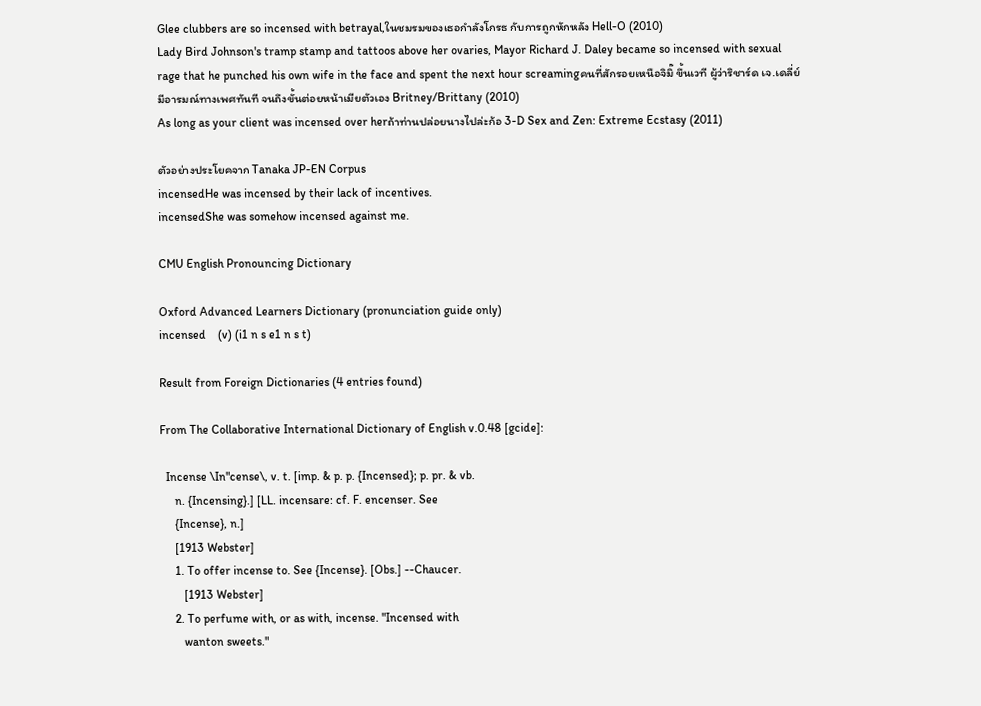Glee clubbers are so incensed with betrayal,ในชมรมของเธอกำลังโกรธ กับการถูกหักหลัง Hell-O (2010)
Lady Bird Johnson's tramp stamp and tattoos above her ovaries, Mayor Richard J. Daley became so incensed with sexual rage that he punched his own wife in the face and spent the next hour screamingคนที่สักรอยเหนือจิมิ๊ ขึ้นเวที ผู้ว่าริชาร์ด เจ.เดลี่ย์ มีอารมณ์ทางเพศทันที จนถึงขั้นต่อยหน้าเมียตัวเอง Britney/Brittany (2010)
As long as your client was incensed over herถ้าท่านปล่อยนางไปล่ะก้อ 3-D Sex and Zen: Extreme Ecstasy (2011)

ตัวอย่างประโยคจาก Tanaka JP-EN Corpus
incensedHe was incensed by their lack of incentives.
incensedShe was somehow incensed against me.

CMU English Pronouncing Dictionary

Oxford Advanced Learners Dictionary (pronunciation guide only)
incensed    (v) (i1 n s e1 n s t)

Result from Foreign Dictionaries (4 entries found)

From The Collaborative International Dictionary of English v.0.48 [gcide]:

  Incense \In"cense\, v. t. [imp. & p. p. {Incensed}; p. pr. & vb.
     n. {Incensing}.] [LL. incensare: cf. F. encenser. See
     {Incense}, n.]
     [1913 Webster]
     1. To offer incense to. See {Incense}. [Obs.] --Chaucer.
        [1913 Webster]
     2. To perfume with, or as with, incense. "Incensed with
        wanton sweets."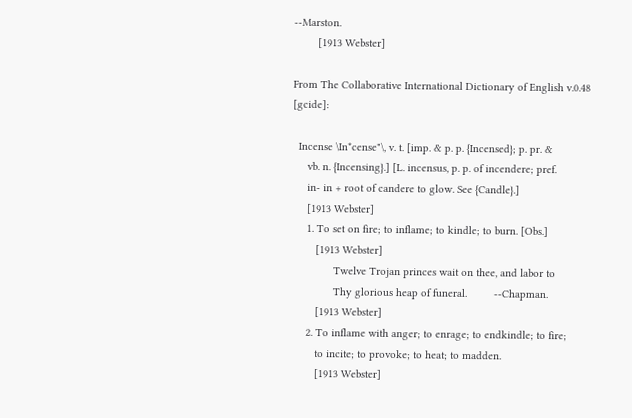--Marston.
        [1913 Webster]

From The Collaborative International Dictionary of English v.0.48 [gcide]:

  Incense \In*cense"\, v. t. [imp. & p. p. {Incensed}; p. pr. &
     vb. n. {Incensing}.] [L. incensus, p. p. of incendere; pref.
     in- in + root of candere to glow. See {Candle}.]
     [1913 Webster]
     1. To set on fire; to inflame; to kindle; to burn. [Obs.]
        [1913 Webster]
              Twelve Trojan princes wait on thee, and labor to
              Thy glorious heap of funeral.         --Chapman.
        [1913 Webster]
     2. To inflame with anger; to enrage; to endkindle; to fire;
        to incite; to provoke; to heat; to madden.
        [1913 Webster]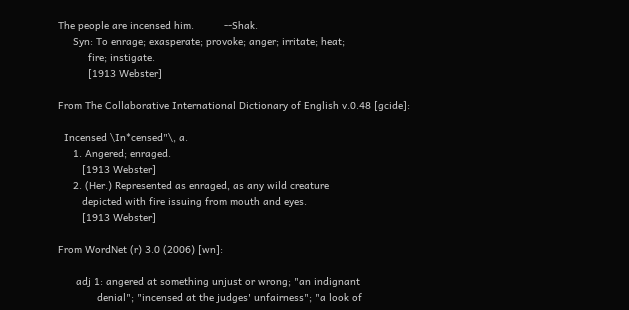The people are incensed him.          --Shak.
     Syn: To enrage; exasperate; provoke; anger; irritate; heat;
          fire; instigate.
          [1913 Webster]

From The Collaborative International Dictionary of English v.0.48 [gcide]:

  Incensed \In*censed"\, a.
     1. Angered; enraged.
        [1913 Webster]
     2. (Her.) Represented as enraged, as any wild creature
        depicted with fire issuing from mouth and eyes.
        [1913 Webster]

From WordNet (r) 3.0 (2006) [wn]:

      adj 1: angered at something unjust or wrong; "an indignant
             denial"; "incensed at the judges' unfairness"; "a look of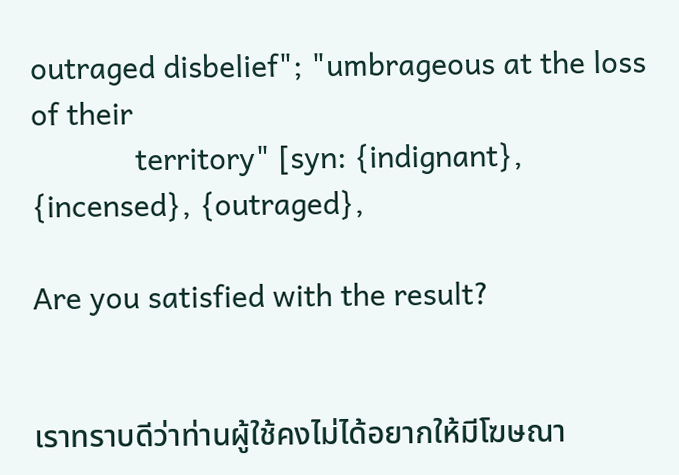outraged disbelief"; "umbrageous at the loss of their
             territory" [syn: {indignant}, {incensed}, {outraged},

Are you satisfied with the result?


เราทราบดีว่าท่านผู้ใช้คงไม่ได้อยากให้มีโฆษณา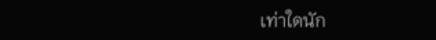เท่าใดนัก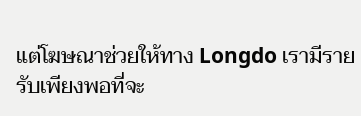แต่โฆษณาช่วยให้ทาง Longdo เรามีรายรับเพียงพอที่จะ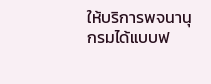ให้บริการพจนานุกรมได้แบบฟ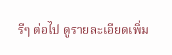รีๆ ต่อไป ดูรายละเอียดเพิ่ม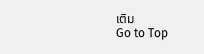เติม
Go to Top